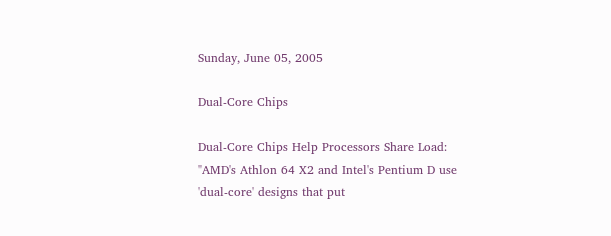Sunday, June 05, 2005

Dual-Core Chips

Dual-Core Chips Help Processors Share Load: "AMD's Athlon 64 X2 and Intel's Pentium D use 'dual-core' designs that put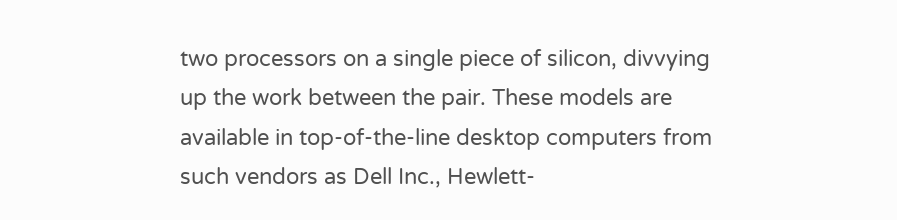two processors on a single piece of silicon, divvying up the work between the pair. These models are available in top-of-the-line desktop computers from such vendors as Dell Inc., Hewlett-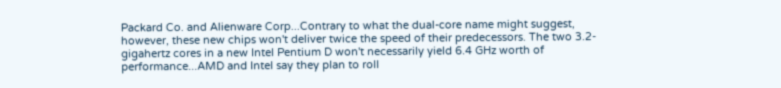Packard Co. and Alienware Corp...Contrary to what the dual-core name might suggest, however, these new chips won't deliver twice the speed of their predecessors. The two 3.2-gigahertz cores in a new Intel Pentium D won't necessarily yield 6.4 GHz worth of performance...AMD and Intel say they plan to roll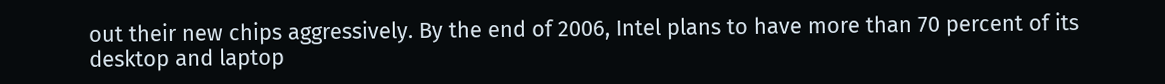out their new chips aggressively. By the end of 2006, Intel plans to have more than 70 percent of its desktop and laptop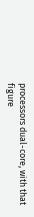processors dual-core, with that figure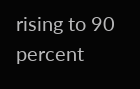rising to 90 percent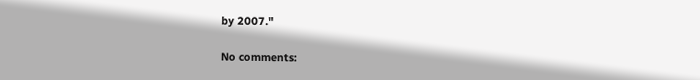by 2007."

No comments: